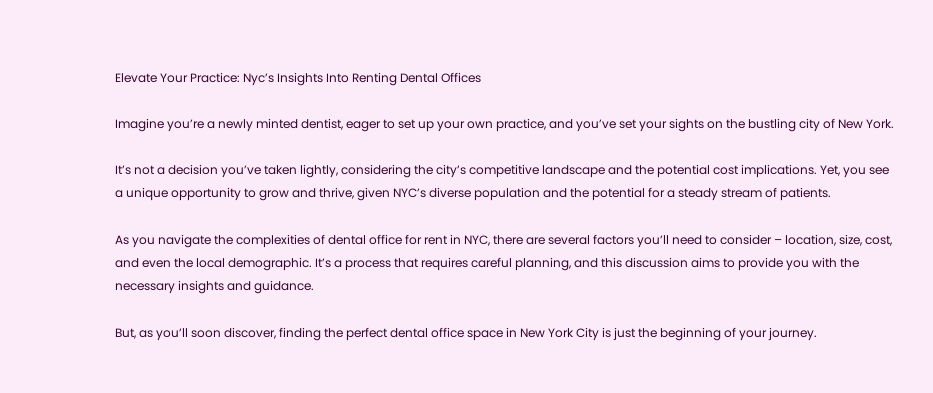Elevate Your Practice: Nyc’s Insights Into Renting Dental Offices

Imagine you’re a newly minted dentist, eager to set up your own practice, and you’ve set your sights on the bustling city of New York.

It’s not a decision you’ve taken lightly, considering the city’s competitive landscape and the potential cost implications. Yet, you see a unique opportunity to grow and thrive, given NYC’s diverse population and the potential for a steady stream of patients.

As you navigate the complexities of dental office for rent in NYC, there are several factors you’ll need to consider – location, size, cost, and even the local demographic. It’s a process that requires careful planning, and this discussion aims to provide you with the necessary insights and guidance.

But, as you’ll soon discover, finding the perfect dental office space in New York City is just the beginning of your journey.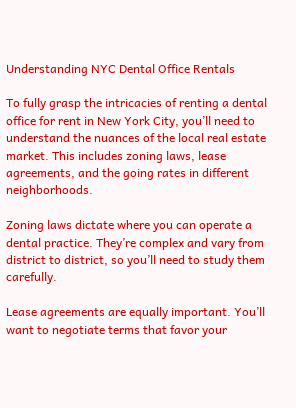Understanding NYC Dental Office Rentals

To fully grasp the intricacies of renting a dental office for rent in New York City, you’ll need to understand the nuances of the local real estate market. This includes zoning laws, lease agreements, and the going rates in different neighborhoods.

Zoning laws dictate where you can operate a dental practice. They’re complex and vary from district to district, so you’ll need to study them carefully.

Lease agreements are equally important. You’ll want to negotiate terms that favor your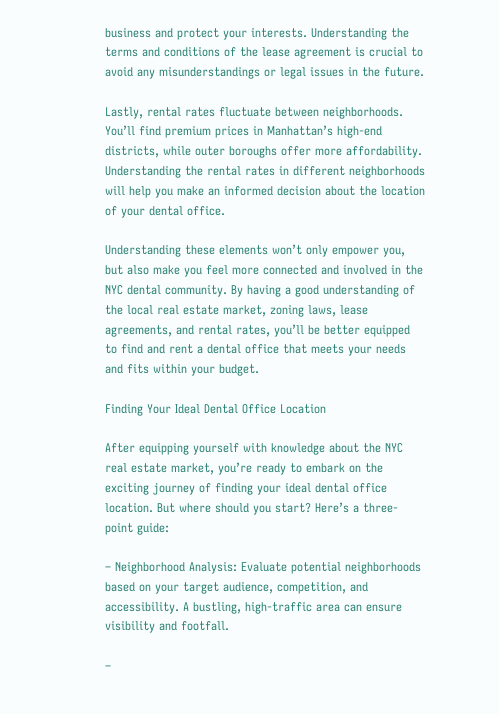business and protect your interests. Understanding the terms and conditions of the lease agreement is crucial to avoid any misunderstandings or legal issues in the future.

Lastly, rental rates fluctuate between neighborhoods. You’ll find premium prices in Manhattan’s high-end districts, while outer boroughs offer more affordability. Understanding the rental rates in different neighborhoods will help you make an informed decision about the location of your dental office.

Understanding these elements won’t only empower you, but also make you feel more connected and involved in the NYC dental community. By having a good understanding of the local real estate market, zoning laws, lease agreements, and rental rates, you’ll be better equipped to find and rent a dental office that meets your needs and fits within your budget.

Finding Your Ideal Dental Office Location

After equipping yourself with knowledge about the NYC real estate market, you’re ready to embark on the exciting journey of finding your ideal dental office location. But where should you start? Here’s a three-point guide:

– Neighborhood Analysis: Evaluate potential neighborhoods based on your target audience, competition, and accessibility. A bustling, high-traffic area can ensure visibility and footfall.

–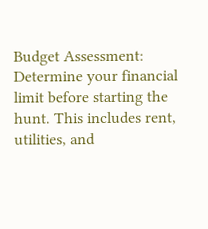Budget Assessment: Determine your financial limit before starting the hunt. This includes rent, utilities, and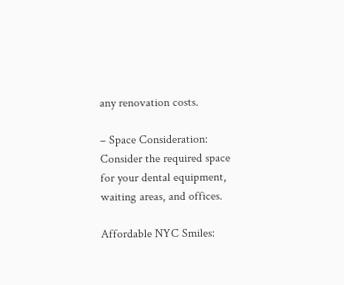any renovation costs.

– Space Consideration: Consider the required space for your dental equipment, waiting areas, and offices.

Affordable NYC Smiles: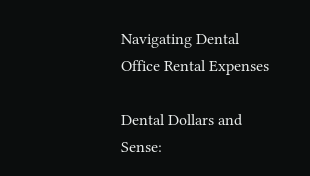Navigating Dental Office Rental Expenses

Dental Dollars and Sense: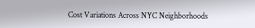Cost Variations Across NYC Neighborhoods